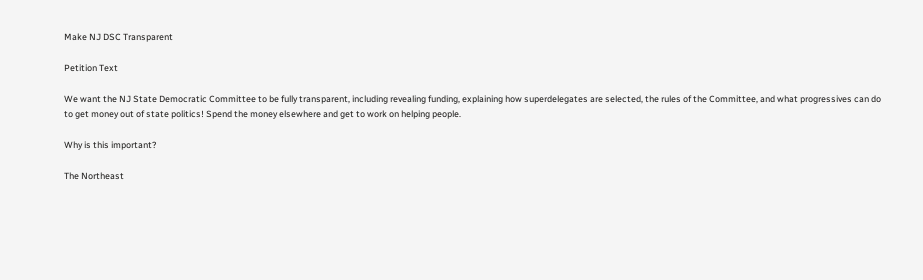Make NJ DSC Transparent

Petition Text

We want the NJ State Democratic Committee to be fully transparent, including revealing funding, explaining how superdelegates are selected, the rules of the Committee, and what progressives can do to get money out of state politics! Spend the money elsewhere and get to work on helping people.

Why is this important?

The Northeast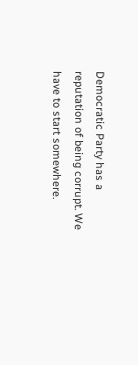Democratic Party has a reputation of being corrupt. We have to start somewhere.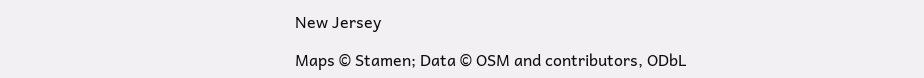New Jersey

Maps © Stamen; Data © OSM and contributors, ODbL